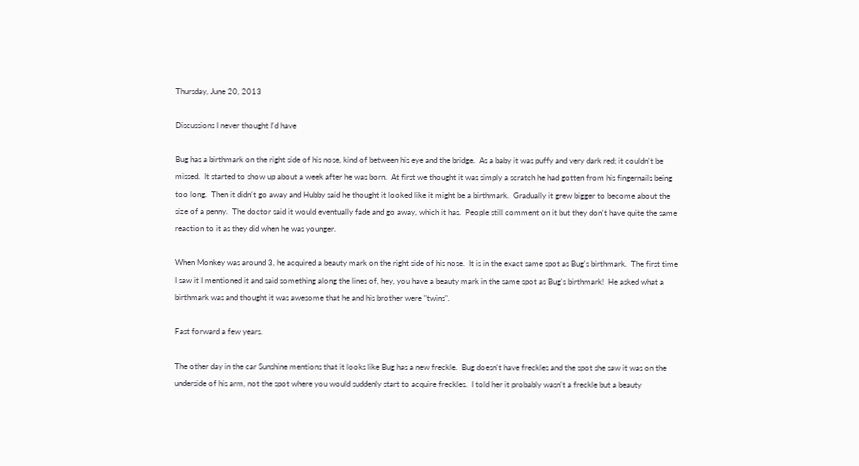Thursday, June 20, 2013

Discussions I never thought I'd have

Bug has a birthmark on the right side of his nose, kind of between his eye and the bridge.  As a baby it was puffy and very dark red; it couldn't be missed.  It started to show up about a week after he was born.  At first we thought it was simply a scratch he had gotten from his fingernails being too long.  Then it didn't go away and Hubby said he thought it looked like it might be a birthmark.  Gradually it grew bigger to become about the size of a penny.  The doctor said it would eventually fade and go away, which it has.  People still comment on it but they don't have quite the same reaction to it as they did when he was younger.

When Monkey was around 3, he acquired a beauty mark on the right side of his nose.  It is in the exact same spot as Bug's birthmark.  The first time I saw it I mentioned it and said something along the lines of, hey, you have a beauty mark in the same spot as Bug's birthmark!  He asked what a birthmark was and thought it was awesome that he and his brother were "twins".

Fast forward a few years.

The other day in the car Sunshine mentions that it looks like Bug has a new freckle.  Bug doesn't have freckles and the spot she saw it was on the underside of his arm, not the spot where you would suddenly start to acquire freckles.  I told her it probably wasn't a freckle but a beauty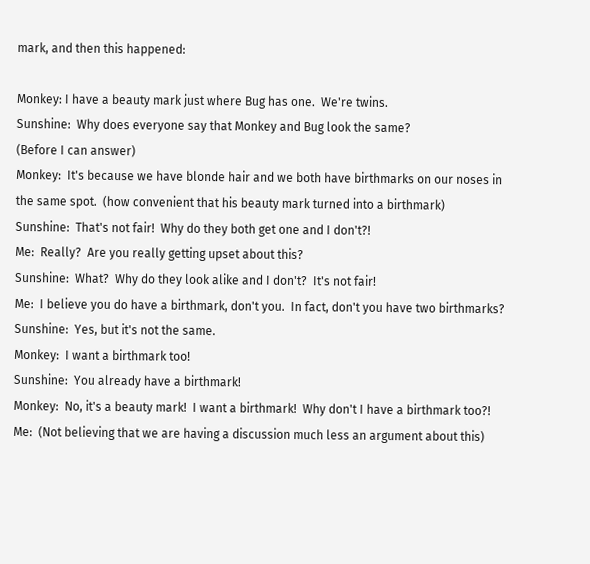mark, and then this happened:

Monkey: I have a beauty mark just where Bug has one.  We're twins.
Sunshine:  Why does everyone say that Monkey and Bug look the same?
(Before I can answer)
Monkey:  It's because we have blonde hair and we both have birthmarks on our noses in the same spot.  (how convenient that his beauty mark turned into a birthmark)
Sunshine:  That's not fair!  Why do they both get one and I don't?!
Me:  Really?  Are you really getting upset about this?
Sunshine:  What?  Why do they look alike and I don't?  It's not fair!
Me:  I believe you do have a birthmark, don't you.  In fact, don't you have two birthmarks?
Sunshine:  Yes, but it's not the same.
Monkey:  I want a birthmark too!
Sunshine:  You already have a birthmark!
Monkey:  No, it's a beauty mark!  I want a birthmark!  Why don't I have a birthmark too?!
Me:  (Not believing that we are having a discussion much less an argument about this)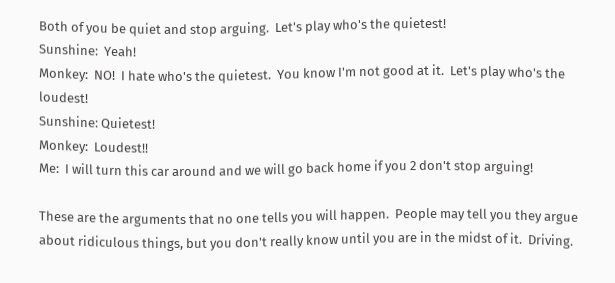Both of you be quiet and stop arguing.  Let's play who's the quietest!
Sunshine:  Yeah!
Monkey:  NO!  I hate who's the quietest.  You know I'm not good at it.  Let's play who's the loudest!
Sunshine: Quietest!
Monkey:  Loudest!!
Me:  I will turn this car around and we will go back home if you 2 don't stop arguing!

These are the arguments that no one tells you will happen.  People may tell you they argue about ridiculous things, but you don't really know until you are in the midst of it.  Driving.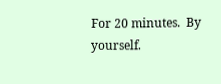For 20 minutes.  By yourself.